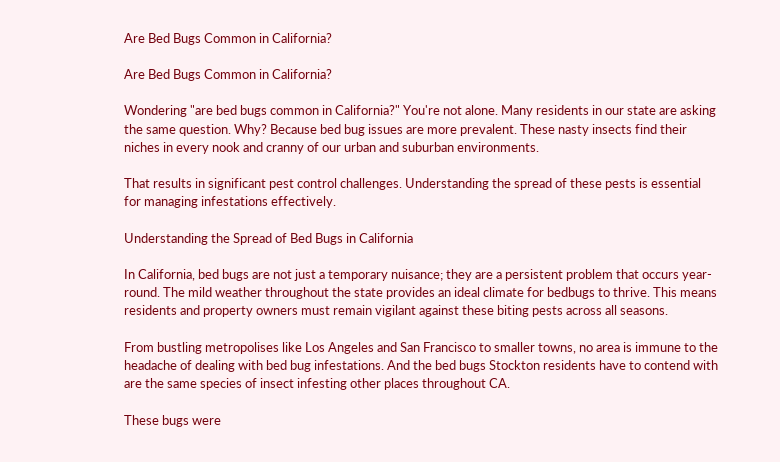Are Bed Bugs Common in California?

Are Bed Bugs Common in California?

Wondering "are bed bugs common in California?" You're not alone. Many residents in our state are asking the same question. Why? Because bed bug issues are more prevalent. These nasty insects find their niches in every nook and cranny of our urban and suburban environments.

That results in significant pest control challenges. Understanding the spread of these pests is essential for managing infestations effectively.

Understanding the Spread of Bed Bugs in California

In California, bed bugs are not just a temporary nuisance; they are a persistent problem that occurs year-round. The mild weather throughout the state provides an ideal climate for bedbugs to thrive. This means residents and property owners must remain vigilant against these biting pests across all seasons.

From bustling metropolises like Los Angeles and San Francisco to smaller towns, no area is immune to the headache of dealing with bed bug infestations. And the bed bugs Stockton residents have to contend with are the same species of insect infesting other places throughout CA.

These bugs were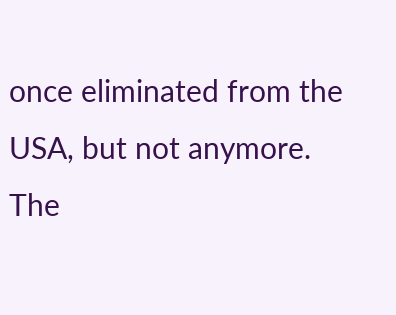once eliminated from the USA, but not anymore. The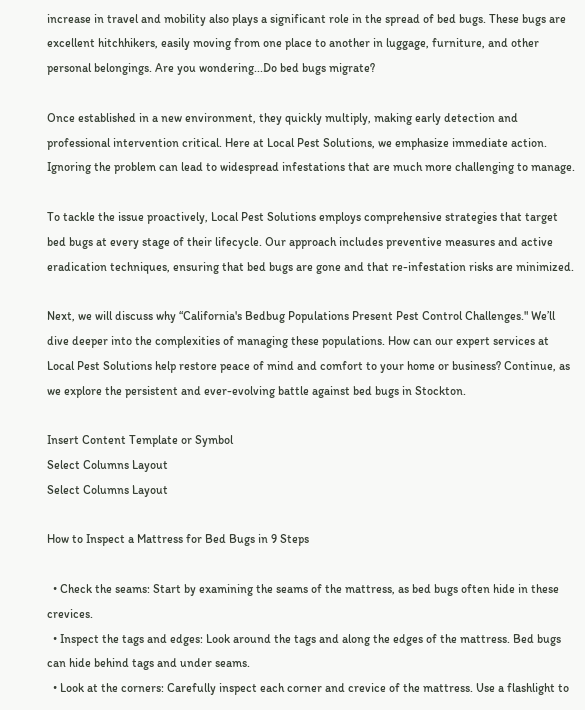increase in travel and mobility also plays a significant role in the spread of bed bugs. These bugs are excellent hitchhikers, easily moving from one place to another in luggage, furniture, and other personal belongings. Are you wondering...Do bed bugs migrate?

Once established in a new environment, they quickly multiply, making early detection and professional intervention critical. Here at Local Pest Solutions, we emphasize immediate action. Ignoring the problem can lead to widespread infestations that are much more challenging to manage.

To tackle the issue proactively, Local Pest Solutions employs comprehensive strategies that target bed bugs at every stage of their lifecycle. Our approach includes preventive measures and active eradication techniques, ensuring that bed bugs are gone and that re-infestation risks are minimized.

Next, we will discuss why “California's Bedbug Populations Present Pest Control Challenges." We’ll dive deeper into the complexities of managing these populations. How can our expert services at Local Pest Solutions help restore peace of mind and comfort to your home or business? Continue, as we explore the persistent and ever-evolving battle against bed bugs in Stockton.

Insert Content Template or Symbol
Select Columns Layout
Select Columns Layout

How to Inspect a Mattress for Bed Bugs in 9 Steps

  • Check the seams: Start by examining the seams of the mattress, as bed bugs often hide in these crevices.
  • Inspect the tags and edges: Look around the tags and along the edges of the mattress. Bed bugs can hide behind tags and under seams.
  • Look at the corners: Carefully inspect each corner and crevice of the mattress. Use a flashlight to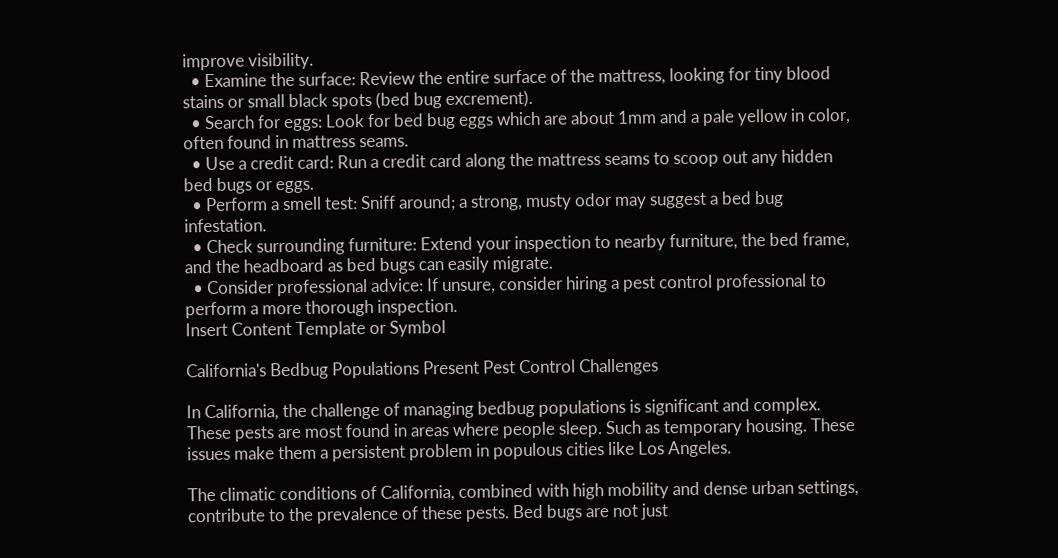improve visibility.
  • Examine the surface: Review the entire surface of the mattress, looking for tiny blood stains or small black spots (bed bug excrement).
  • Search for eggs: Look for bed bug eggs which are about 1mm and a pale yellow in color, often found in mattress seams.
  • Use a credit card: Run a credit card along the mattress seams to scoop out any hidden bed bugs or eggs.
  • Perform a smell test: Sniff around; a strong, musty odor may suggest a bed bug infestation.
  • Check surrounding furniture: Extend your inspection to nearby furniture, the bed frame, and the headboard as bed bugs can easily migrate.
  • Consider professional advice: If unsure, consider hiring a pest control professional to perform a more thorough inspection.
Insert Content Template or Symbol

California's Bedbug Populations Present Pest Control Challenges

In California, the challenge of managing bedbug populations is significant and complex. These pests are most found in areas where people sleep. Such as temporary housing. These issues make them a persistent problem in populous cities like Los Angeles.

The climatic conditions of California, combined with high mobility and dense urban settings, contribute to the prevalence of these pests. Bed bugs are not just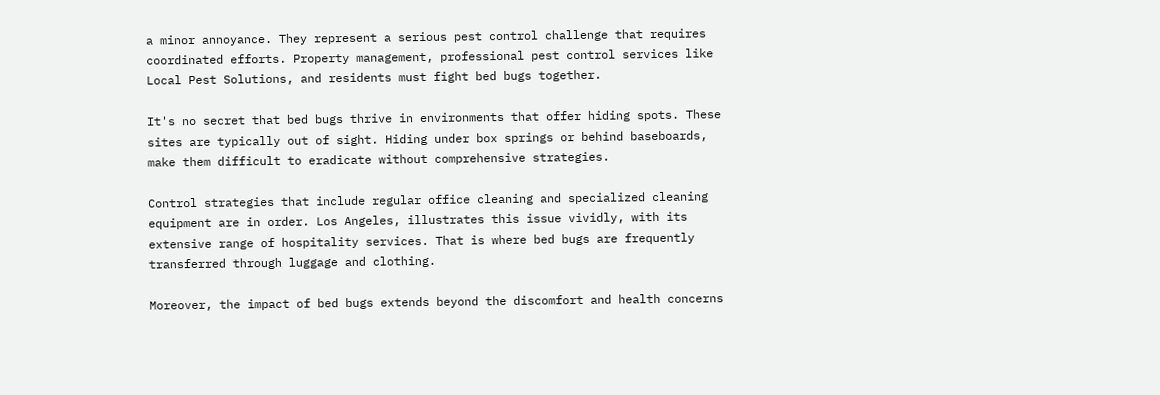a minor annoyance. They represent a serious pest control challenge that requires coordinated efforts. Property management, professional pest control services like Local Pest Solutions, and residents must fight bed bugs together.

It's no secret that bed bugs thrive in environments that offer hiding spots. These sites are typically out of sight. Hiding under box springs or behind baseboards, make them difficult to eradicate without comprehensive strategies.

Control strategies that include regular office cleaning and specialized cleaning equipment are in order. Los Angeles, illustrates this issue vividly, with its extensive range of hospitality services. That is where bed bugs are frequently transferred through luggage and clothing.

Moreover, the impact of bed bugs extends beyond the discomfort and health concerns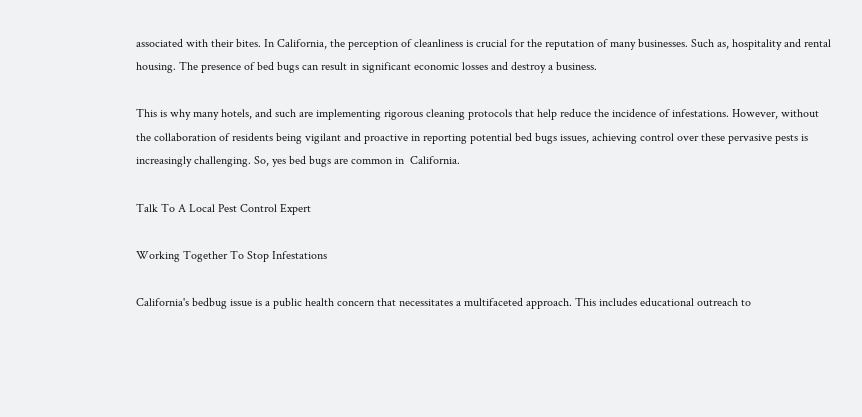associated with their bites. In California, the perception of cleanliness is crucial for the reputation of many businesses. Such as, hospitality and rental housing. The presence of bed bugs can result in significant economic losses and destroy a business.

This is why many hotels, and such are implementing rigorous cleaning protocols that help reduce the incidence of infestations. However, without the collaboration of residents being vigilant and proactive in reporting potential bed bugs issues, achieving control over these pervasive pests is increasingly challenging. So, yes bed bugs are common in  California.

Talk To A Local Pest Control Expert

Working Together To Stop Infestations

California's bedbug issue is a public health concern that necessitates a multifaceted approach. This includes educational outreach to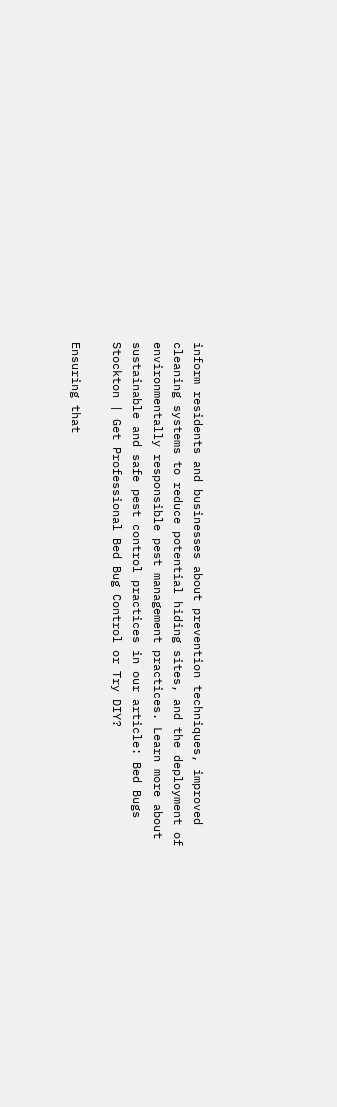inform residents and businesses about prevention techniques, improved cleaning systems to reduce potential hiding sites, and the deployment of environmentally responsible pest management practices. Learn more about sustainable and safe pest control practices in our article: Bed Bugs Stockton | Get Professional Bed Bug Control or Try DIY?

Ensuring that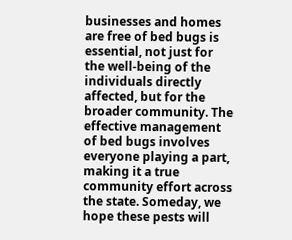businesses and homes are free of bed bugs is essential, not just for the well-being of the individuals directly affected, but for the broader community. The effective management of bed bugs involves everyone playing a part, making it a true community effort across the state. Someday, we hope these pests will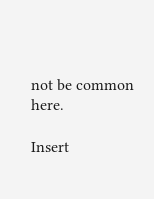not be common here.

Insert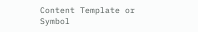Content Template or Symbol